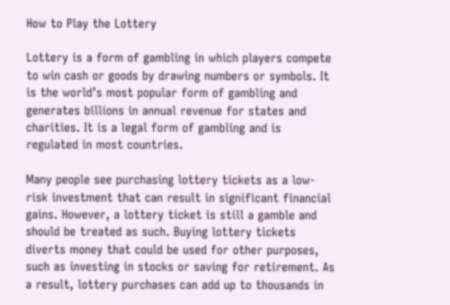How to Play the Lottery

Lottery is a form of gambling in which players compete to win cash or goods by drawing numbers or symbols. It is the world’s most popular form of gambling and generates billions in annual revenue for states and charities. It is a legal form of gambling and is regulated in most countries.

Many people see purchasing lottery tickets as a low-risk investment that can result in significant financial gains. However, a lottery ticket is still a gamble and should be treated as such. Buying lottery tickets diverts money that could be used for other purposes, such as investing in stocks or saving for retirement. As a result, lottery purchases can add up to thousands in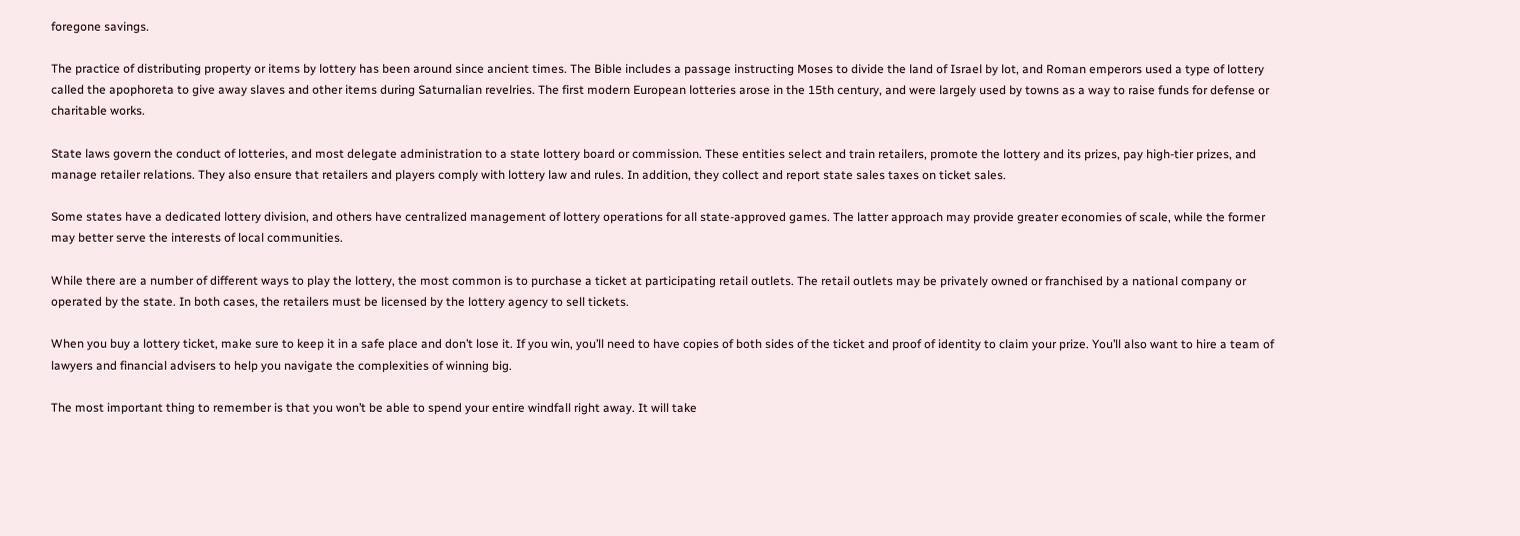foregone savings.

The practice of distributing property or items by lottery has been around since ancient times. The Bible includes a passage instructing Moses to divide the land of Israel by lot, and Roman emperors used a type of lottery called the apophoreta to give away slaves and other items during Saturnalian revelries. The first modern European lotteries arose in the 15th century, and were largely used by towns as a way to raise funds for defense or charitable works.

State laws govern the conduct of lotteries, and most delegate administration to a state lottery board or commission. These entities select and train retailers, promote the lottery and its prizes, pay high-tier prizes, and manage retailer relations. They also ensure that retailers and players comply with lottery law and rules. In addition, they collect and report state sales taxes on ticket sales.

Some states have a dedicated lottery division, and others have centralized management of lottery operations for all state-approved games. The latter approach may provide greater economies of scale, while the former may better serve the interests of local communities.

While there are a number of different ways to play the lottery, the most common is to purchase a ticket at participating retail outlets. The retail outlets may be privately owned or franchised by a national company or operated by the state. In both cases, the retailers must be licensed by the lottery agency to sell tickets.

When you buy a lottery ticket, make sure to keep it in a safe place and don’t lose it. If you win, you’ll need to have copies of both sides of the ticket and proof of identity to claim your prize. You’ll also want to hire a team of lawyers and financial advisers to help you navigate the complexities of winning big.

The most important thing to remember is that you won’t be able to spend your entire windfall right away. It will take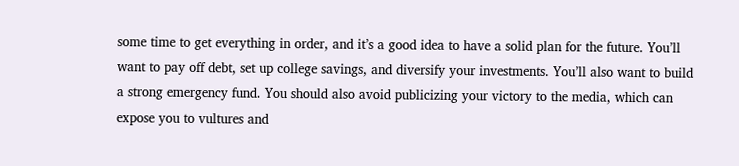some time to get everything in order, and it’s a good idea to have a solid plan for the future. You’ll want to pay off debt, set up college savings, and diversify your investments. You’ll also want to build a strong emergency fund. You should also avoid publicizing your victory to the media, which can expose you to vultures and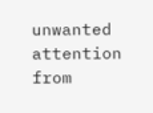unwanted attention from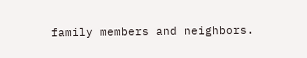family members and neighbors.